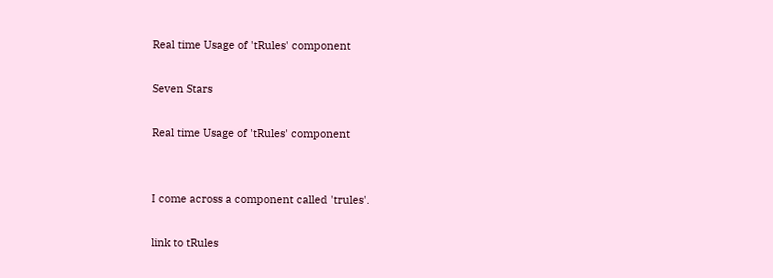Real time Usage of 'tRules' component

Seven Stars

Real time Usage of 'tRules' component


I come across a component called 'trules'.

link to tRules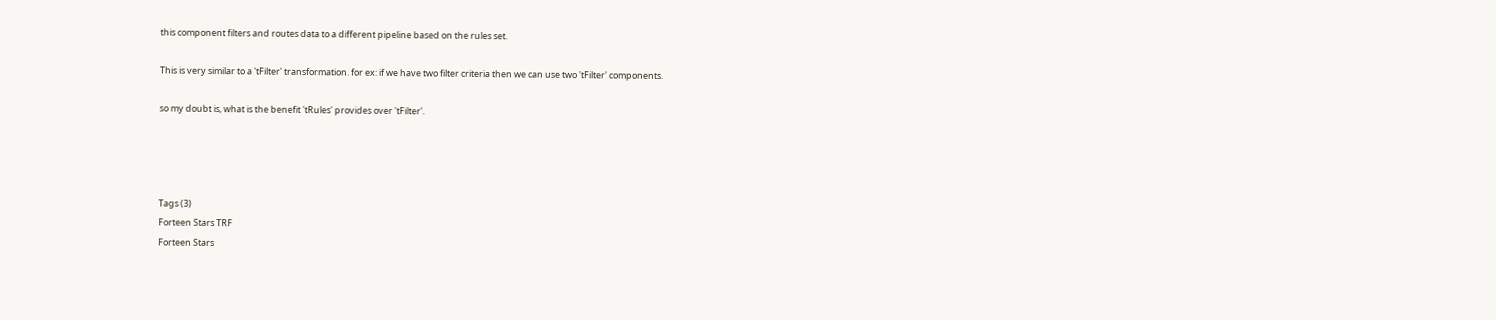this component filters and routes data to a different pipeline based on the rules set.

This is very similar to a 'tFilter' transformation. for ex: if we have two filter criteria then we can use two 'tFilter' components.

so my doubt is, what is the benefit 'tRules' provides over 'tFilter'.




Tags (3)
Forteen Stars TRF
Forteen Stars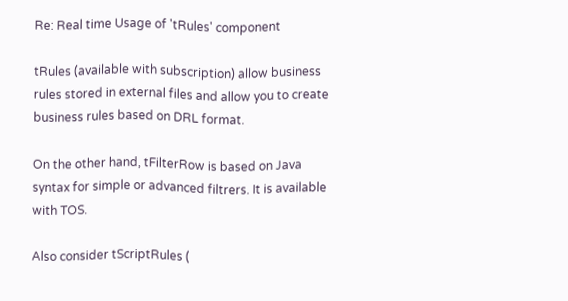Re: Real time Usage of 'tRules' component

tRules (available with subscription) allow business rules stored in external files and allow you to create business rules based on DRL format.

On the other hand, tFilterRow is based on Java syntax for simple or advanced filtrers. It is available with TOS.

Also consider tScriptRules (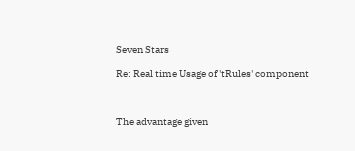Seven Stars

Re: Real time Usage of 'tRules' component



The advantage given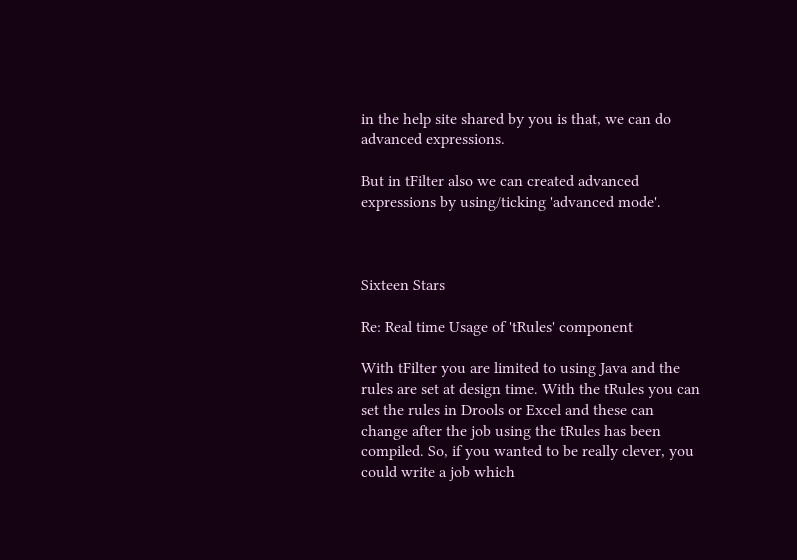in the help site shared by you is that, we can do advanced expressions.

But in tFilter also we can created advanced expressions by using/ticking 'advanced mode'.



Sixteen Stars

Re: Real time Usage of 'tRules' component

With tFilter you are limited to using Java and the rules are set at design time. With the tRules you can set the rules in Drools or Excel and these can change after the job using the tRules has been compiled. So, if you wanted to be really clever, you could write a job which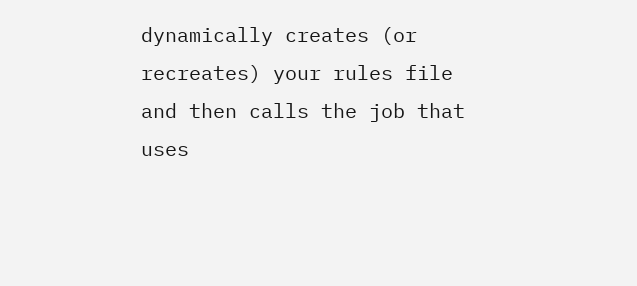dynamically creates (or recreates) your rules file and then calls the job that uses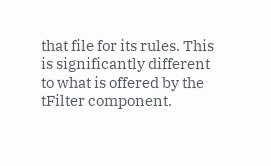that file for its rules. This is significantly different to what is offered by the tFilter component.